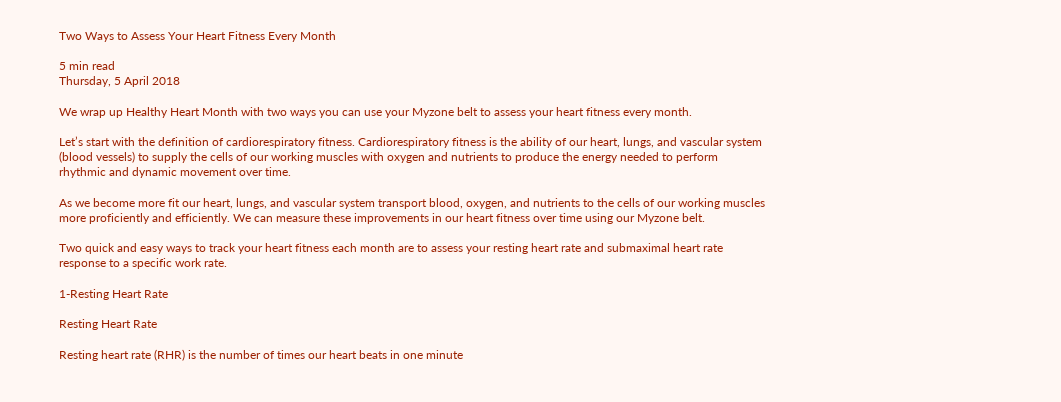Two Ways to Assess Your Heart Fitness Every Month

5 min read
Thursday, 5 April 2018

We wrap up Healthy Heart Month with two ways you can use your Myzone belt to assess your heart fitness every month.

Let’s start with the definition of cardiorespiratory fitness. Cardiorespiratory fitness is the ability of our heart, lungs, and vascular system (blood vessels) to supply the cells of our working muscles with oxygen and nutrients to produce the energy needed to perform rhythmic and dynamic movement over time.

As we become more fit our heart, lungs, and vascular system transport blood, oxygen, and nutrients to the cells of our working muscles more proficiently and efficiently. We can measure these improvements in our heart fitness over time using our Myzone belt.

Two quick and easy ways to track your heart fitness each month are to assess your resting heart rate and submaximal heart rate response to a specific work rate.

1-Resting Heart Rate

Resting Heart Rate

Resting heart rate (RHR) is the number of times our heart beats in one minute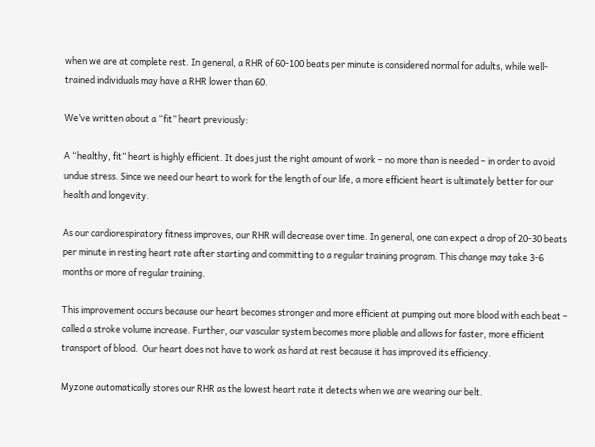when we are at complete rest. In general, a RHR of 60-100 beats per minute is considered normal for adults, while well-trained individuals may have a RHR lower than 60.

We’ve written about a “fit” heart previously:

A “healthy, fit” heart is highly efficient. It does just the right amount of work – no more than is needed – in order to avoid undue stress. Since we need our heart to work for the length of our life, a more efficient heart is ultimately better for our health and longevity.

As our cardiorespiratory fitness improves, our RHR will decrease over time. In general, one can expect a drop of 20-30 beats per minute in resting heart rate after starting and committing to a regular training program. This change may take 3-6 months or more of regular training.

This improvement occurs because our heart becomes stronger and more efficient at pumping out more blood with each beat – called a stroke volume increase. Further, our vascular system becomes more pliable and allows for faster, more efficient transport of blood.  Our heart does not have to work as hard at rest because it has improved its efficiency.

Myzone automatically stores our RHR as the lowest heart rate it detects when we are wearing our belt.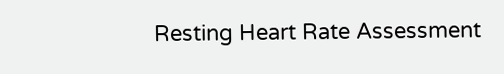Resting Heart Rate Assessment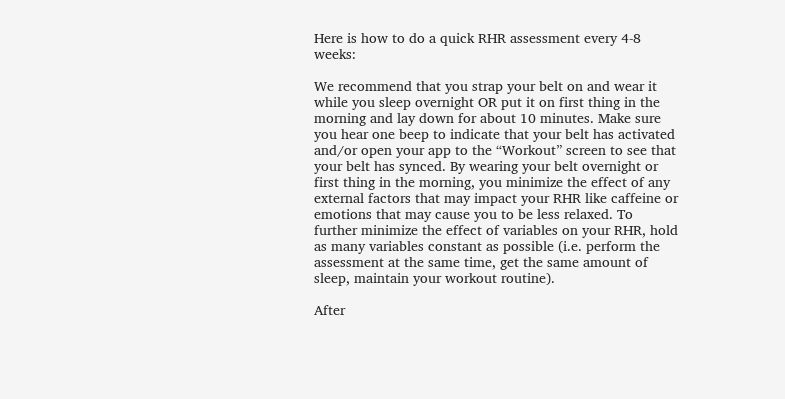Here is how to do a quick RHR assessment every 4-8 weeks:

We recommend that you strap your belt on and wear it while you sleep overnight OR put it on first thing in the morning and lay down for about 10 minutes. Make sure you hear one beep to indicate that your belt has activated and/or open your app to the “Workout” screen to see that your belt has synced. By wearing your belt overnight or first thing in the morning, you minimize the effect of any external factors that may impact your RHR like caffeine or emotions that may cause you to be less relaxed. To further minimize the effect of variables on your RHR, hold as many variables constant as possible (i.e. perform the assessment at the same time, get the same amount of sleep, maintain your workout routine).

After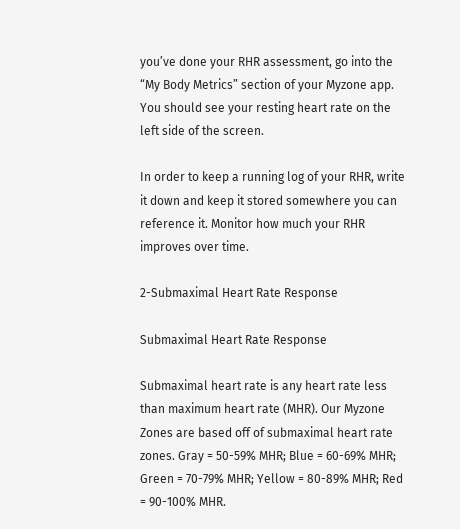you’ve done your RHR assessment, go into the “My Body Metrics” section of your Myzone app. You should see your resting heart rate on the left side of the screen.

In order to keep a running log of your RHR, write it down and keep it stored somewhere you can reference it. Monitor how much your RHR improves over time.

2-Submaximal Heart Rate Response

Submaximal Heart Rate Response

Submaximal heart rate is any heart rate less than maximum heart rate (MHR). Our Myzone Zones are based off of submaximal heart rate zones. Gray = 50-59% MHR; Blue = 60-69% MHR; Green = 70-79% MHR; Yellow = 80-89% MHR; Red = 90-100% MHR.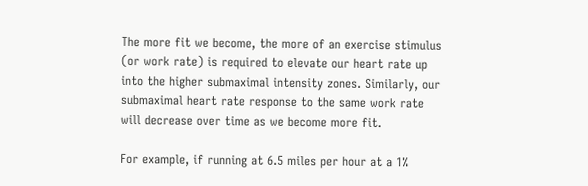The more fit we become, the more of an exercise stimulus (or work rate) is required to elevate our heart rate up into the higher submaximal intensity zones. Similarly, our submaximal heart rate response to the same work rate will decrease over time as we become more fit.

For example, if running at 6.5 miles per hour at a 1%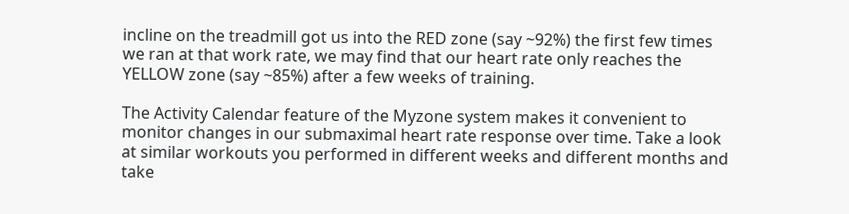incline on the treadmill got us into the RED zone (say ~92%) the first few times we ran at that work rate, we may find that our heart rate only reaches the YELLOW zone (say ~85%) after a few weeks of training.

The Activity Calendar feature of the Myzone system makes it convenient to monitor changes in our submaximal heart rate response over time. Take a look at similar workouts you performed in different weeks and different months and take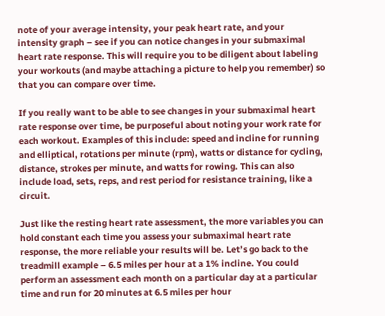note of your average intensity, your peak heart rate, and your intensity graph – see if you can notice changes in your submaximal heart rate response. This will require you to be diligent about labeling your workouts (and maybe attaching a picture to help you remember) so that you can compare over time.

If you really want to be able to see changes in your submaximal heart rate response over time, be purposeful about noting your work rate for each workout. Examples of this include: speed and incline for running and elliptical, rotations per minute (rpm), watts or distance for cycling, distance, strokes per minute, and watts for rowing. This can also include load, sets, reps, and rest period for resistance training, like a circuit.

Just like the resting heart rate assessment, the more variables you can hold constant each time you assess your submaximal heart rate response, the more reliable your results will be. Let’s go back to the treadmill example – 6.5 miles per hour at a 1% incline. You could perform an assessment each month on a particular day at a particular time and run for 20 minutes at 6.5 miles per hour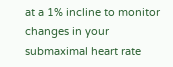at a 1% incline to monitor changes in your submaximal heart rate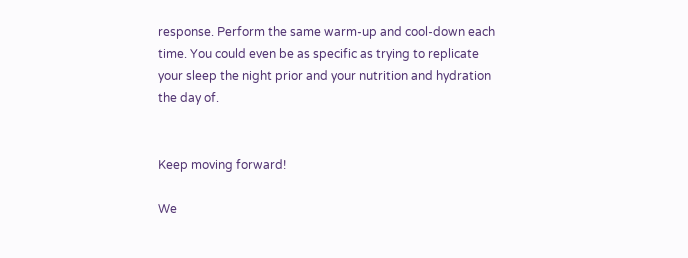response. Perform the same warm-up and cool-down each time. You could even be as specific as trying to replicate your sleep the night prior and your nutrition and hydration the day of.


Keep moving forward!

We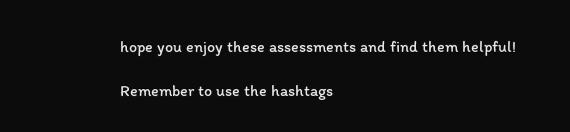hope you enjoy these assessments and find them helpful!

Remember to use the hashtags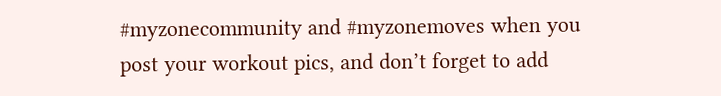#myzonecommunity and #myzonemoves when you post your workout pics, and don’t forget to add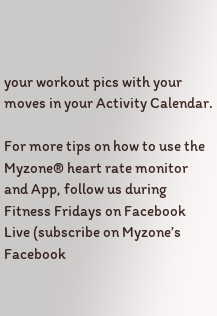your workout pics with your moves in your Activity Calendar.

For more tips on how to use the Myzone® heart rate monitor and App, follow us during Fitness Fridays on Facebook Live (subscribe on Myzone’s Facebook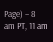Page) – 8 am PT, 11 am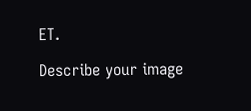ET.

Describe your image